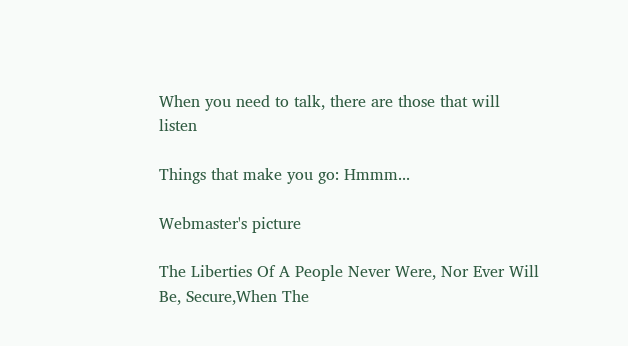When you need to talk, there are those that will listen

Things that make you go: Hmmm...

Webmaster's picture

The Liberties Of A People Never Were, Nor Ever Will Be, Secure,When The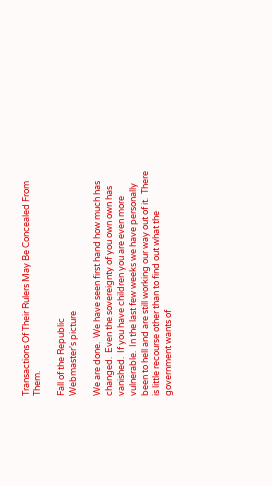Transactions Of Their Rulers May Be Concealed From Them.

Fall of the Republic
Webmaster's picture

We are done.  We have seen first hand how much has changed.  Even the sovereignty of you own own has vanished.  If you have children you are even more vulnerable.  In the last few weeks we have personally been to hell and are still working our way out of it.  There is little recourse other than to find out what the government wants of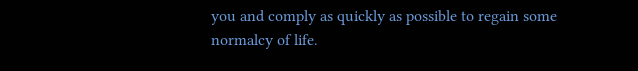you and comply as quickly as possible to regain some normalcy of life.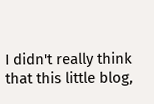I didn't really think that this little blog,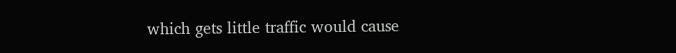which gets little traffic would cause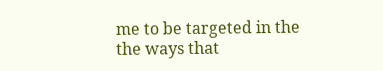me to be targeted in the the ways that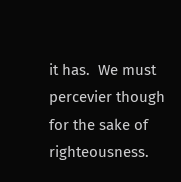it has.  We must percevier though for the sake of righteousness.